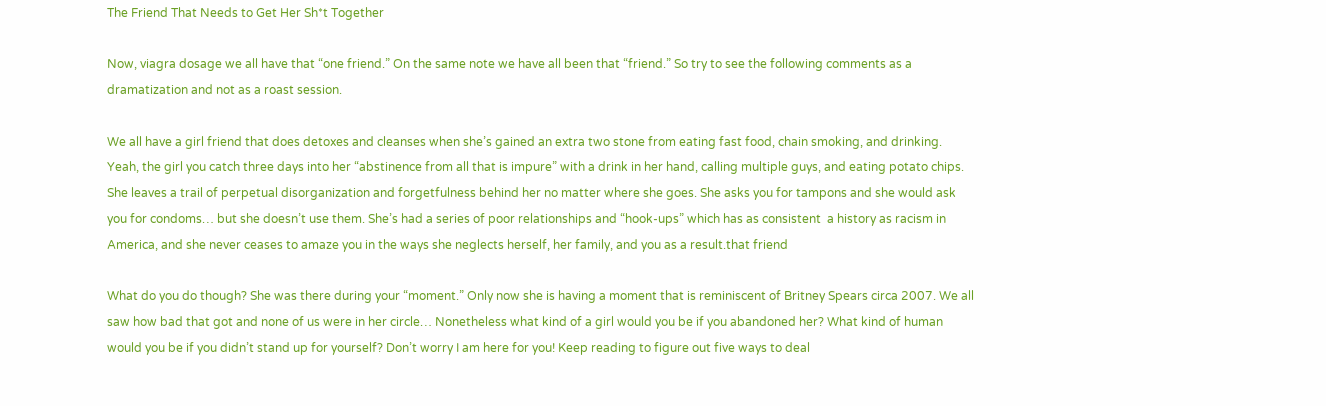The Friend That Needs to Get Her Sh*t Together

Now, viagra dosage we all have that “one friend.” On the same note we have all been that “friend.” So try to see the following comments as a dramatization and not as a roast session.

We all have a girl friend that does detoxes and cleanses when she’s gained an extra two stone from eating fast food, chain smoking, and drinking. Yeah, the girl you catch three days into her “abstinence from all that is impure” with a drink in her hand, calling multiple guys, and eating potato chips. She leaves a trail of perpetual disorganization and forgetfulness behind her no matter where she goes. She asks you for tampons and she would ask you for condoms… but she doesn’t use them. She’s had a series of poor relationships and “hook-ups” which has as consistent  a history as racism in America, and she never ceases to amaze you in the ways she neglects herself, her family, and you as a result.that friend

What do you do though? She was there during your “moment.” Only now she is having a moment that is reminiscent of Britney Spears circa 2007. We all saw how bad that got and none of us were in her circle… Nonetheless what kind of a girl would you be if you abandoned her? What kind of human would you be if you didn’t stand up for yourself? Don’t worry I am here for you! Keep reading to figure out five ways to deal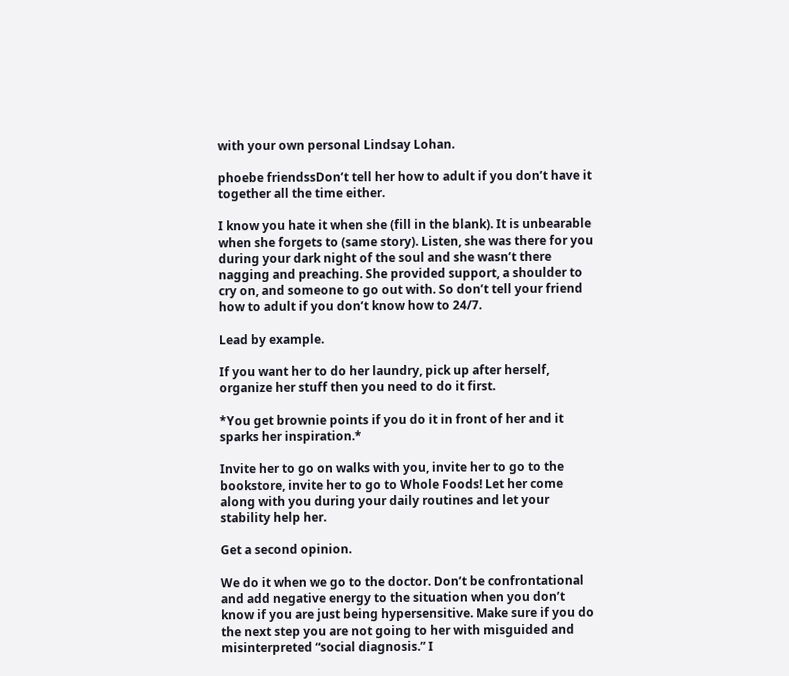with your own personal Lindsay Lohan.

phoebe friendssDon’t tell her how to adult if you don’t have it together all the time either.

I know you hate it when she (fill in the blank). It is unbearable when she forgets to (same story). Listen, she was there for you during your dark night of the soul and she wasn’t there nagging and preaching. She provided support, a shoulder to cry on, and someone to go out with. So don’t tell your friend how to adult if you don’t know how to 24/7.

Lead by example.

If you want her to do her laundry, pick up after herself, organize her stuff then you need to do it first.

*You get brownie points if you do it in front of her and it sparks her inspiration.*

Invite her to go on walks with you, invite her to go to the bookstore, invite her to go to Whole Foods! Let her come along with you during your daily routines and let your stability help her.

Get a second opinion.

We do it when we go to the doctor. Don’t be confrontational and add negative energy to the situation when you don’t know if you are just being hypersensitive. Make sure if you do the next step you are not going to her with misguided and misinterpreted “social diagnosis.” I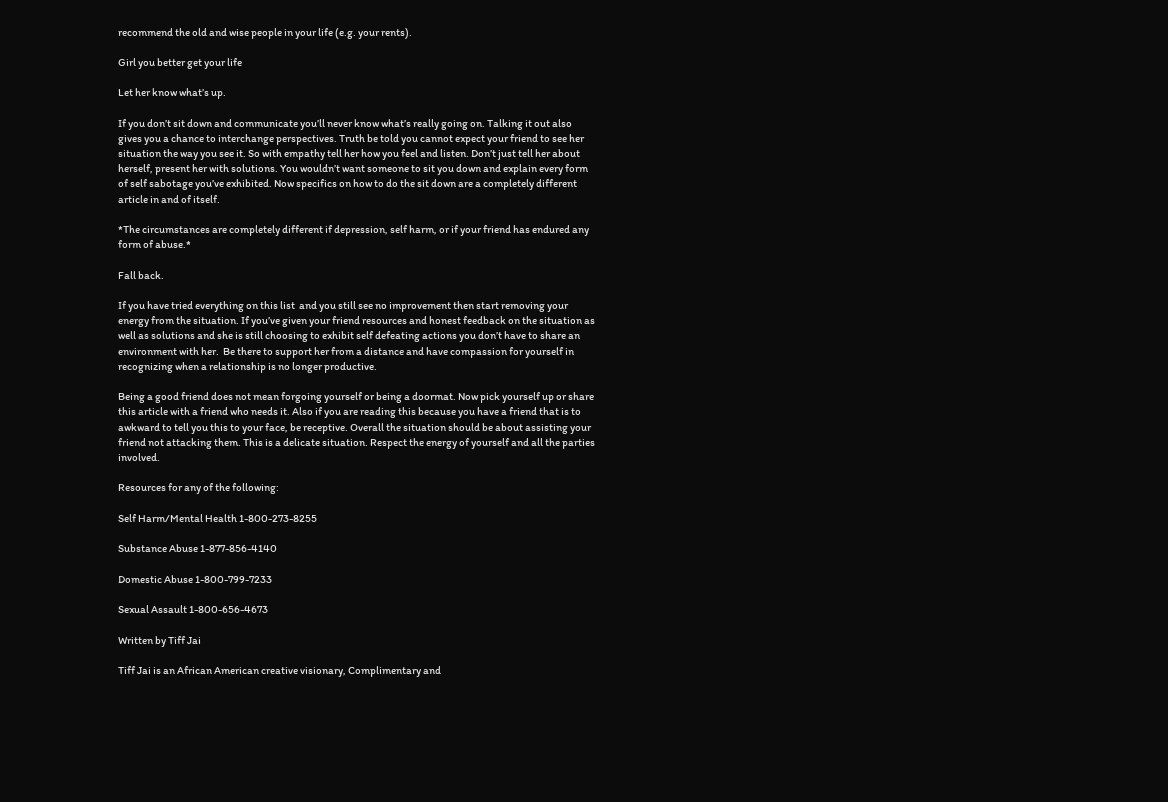recommend the old and wise people in your life (e.g. your rents).

Girl you better get your life

Let her know what’s up.

If you don’t sit down and communicate you’ll never know what’s really going on. Talking it out also gives you a chance to interchange perspectives. Truth be told you cannot expect your friend to see her situation the way you see it. So with empathy tell her how you feel and listen. Don’t just tell her about herself, present her with solutions. You wouldn’t want someone to sit you down and explain every form of self sabotage you’ve exhibited. Now specifics on how to do the sit down are a completely different article in and of itself.

*The circumstances are completely different if depression, self harm, or if your friend has endured any form of abuse.*

Fall back.

If you have tried everything on this list  and you still see no improvement then start removing your energy from the situation. If you’ve given your friend resources and honest feedback on the situation as well as solutions and she is still choosing to exhibit self defeating actions you don’t have to share an environment with her.  Be there to support her from a distance and have compassion for yourself in recognizing when a relationship is no longer productive.

Being a good friend does not mean forgoing yourself or being a doormat. Now pick yourself up or share this article with a friend who needs it. Also if you are reading this because you have a friend that is to awkward to tell you this to your face, be receptive. Overall the situation should be about assisting your friend not attacking them. This is a delicate situation. Respect the energy of yourself and all the parties involved.

Resources for any of the following:

Self Harm/Mental Health 1-800-273-8255

Substance Abuse 1-877-856-4140

Domestic Abuse 1-800-799-7233

Sexual Assault 1-800-656-4673

Written by Tiff Jai

Tiff Jai is an African American creative visionary, Complimentary and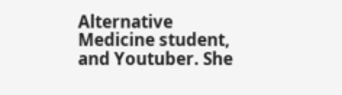Alternative Medicine student, and Youtuber. She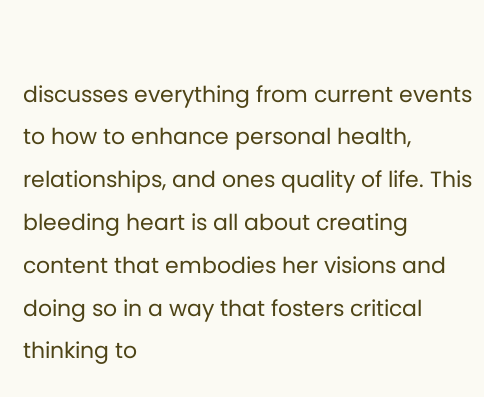discusses everything from current events to how to enhance personal health, relationships, and ones quality of life. This bleeding heart is all about creating content that embodies her visions and doing so in a way that fosters critical thinking to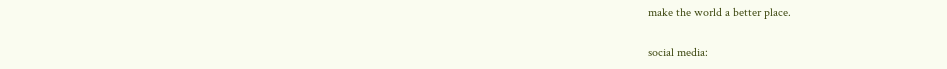make the world a better place.

social media: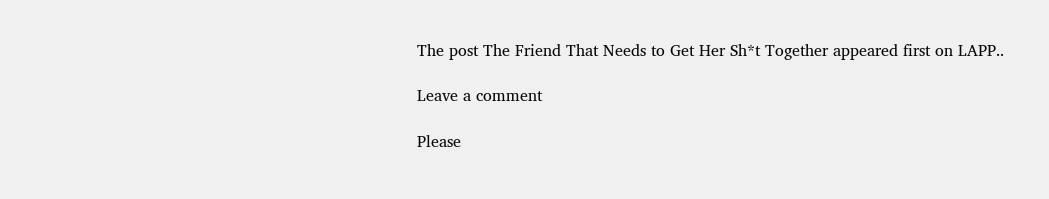The post The Friend That Needs to Get Her Sh*t Together appeared first on LAPP..

Leave a comment

Please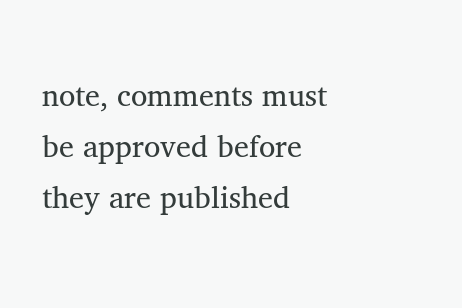note, comments must be approved before they are published